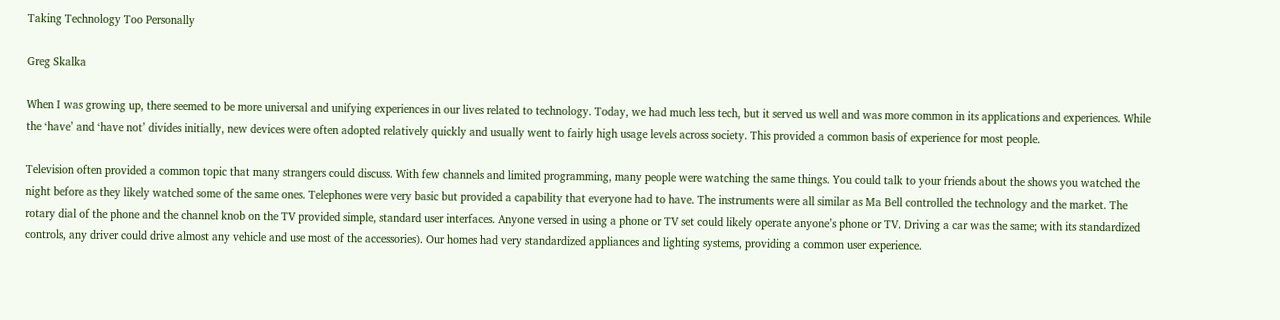Taking Technology Too Personally

Greg Skalka

When I was growing up, there seemed to be more universal and unifying experiences in our lives related to technology. Today, we had much less tech, but it served us well and was more common in its applications and experiences. While the ‘have’ and ‘have not’ divides initially, new devices were often adopted relatively quickly and usually went to fairly high usage levels across society. This provided a common basis of experience for most people.

Television often provided a common topic that many strangers could discuss. With few channels and limited programming, many people were watching the same things. You could talk to your friends about the shows you watched the night before as they likely watched some of the same ones. Telephones were very basic but provided a capability that everyone had to have. The instruments were all similar as Ma Bell controlled the technology and the market. The rotary dial of the phone and the channel knob on the TV provided simple, standard user interfaces. Anyone versed in using a phone or TV set could likely operate anyone’s phone or TV. Driving a car was the same; with its standardized controls, any driver could drive almost any vehicle and use most of the accessories). Our homes had very standardized appliances and lighting systems, providing a common user experience.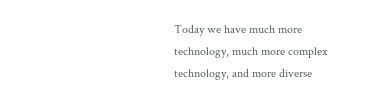Today we have much more technology, much more complex technology, and more diverse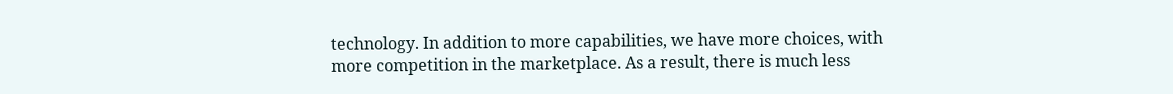technology. In addition to more capabilities, we have more choices, with more competition in the marketplace. As a result, there is much less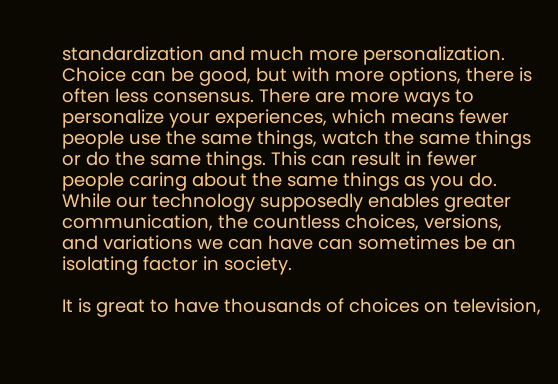standardization and much more personalization. Choice can be good, but with more options, there is often less consensus. There are more ways to personalize your experiences, which means fewer people use the same things, watch the same things or do the same things. This can result in fewer people caring about the same things as you do. While our technology supposedly enables greater communication, the countless choices, versions, and variations we can have can sometimes be an isolating factor in society.

It is great to have thousands of choices on television,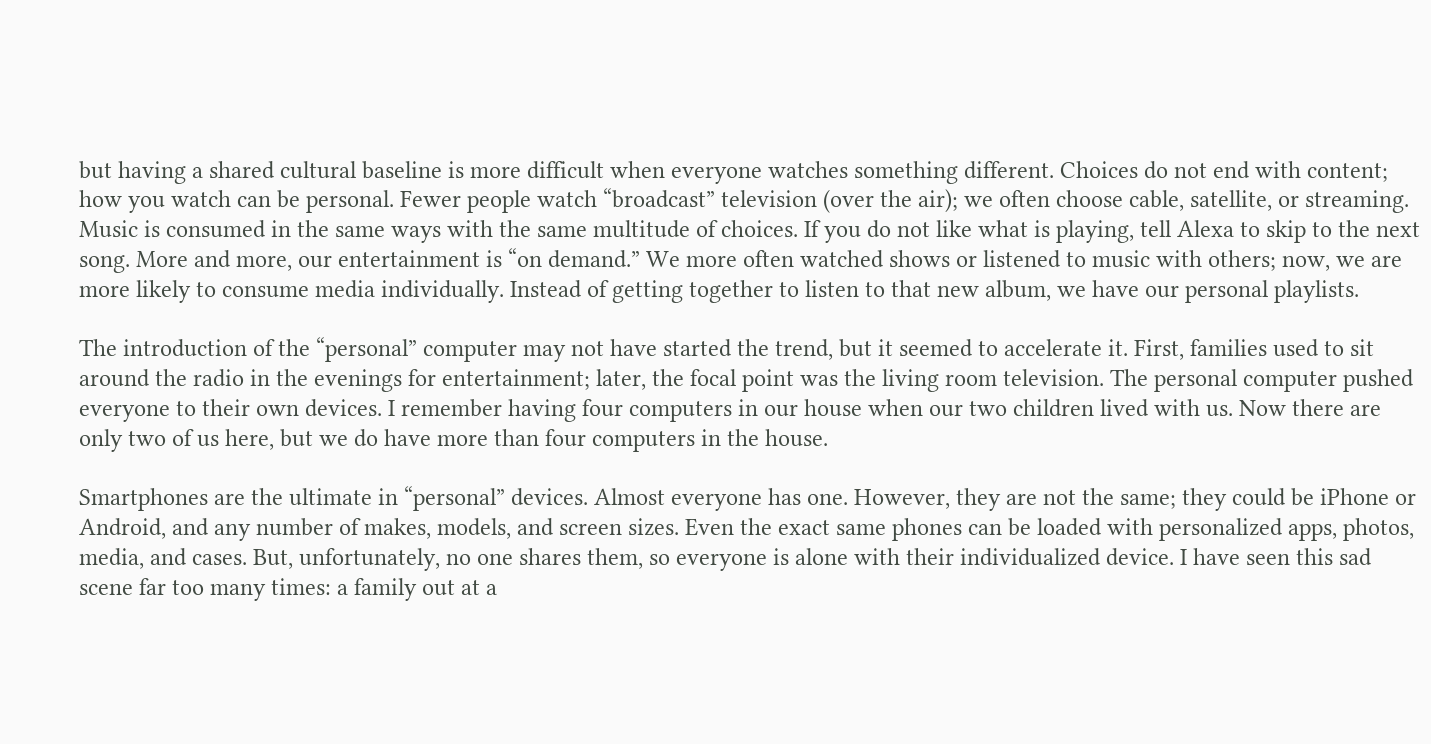but having a shared cultural baseline is more difficult when everyone watches something different. Choices do not end with content; how you watch can be personal. Fewer people watch “broadcast” television (over the air); we often choose cable, satellite, or streaming. Music is consumed in the same ways with the same multitude of choices. If you do not like what is playing, tell Alexa to skip to the next song. More and more, our entertainment is “on demand.” We more often watched shows or listened to music with others; now, we are more likely to consume media individually. Instead of getting together to listen to that new album, we have our personal playlists.

The introduction of the “personal” computer may not have started the trend, but it seemed to accelerate it. First, families used to sit around the radio in the evenings for entertainment; later, the focal point was the living room television. The personal computer pushed everyone to their own devices. I remember having four computers in our house when our two children lived with us. Now there are only two of us here, but we do have more than four computers in the house.

Smartphones are the ultimate in “personal” devices. Almost everyone has one. However, they are not the same; they could be iPhone or Android, and any number of makes, models, and screen sizes. Even the exact same phones can be loaded with personalized apps, photos, media, and cases. But, unfortunately, no one shares them, so everyone is alone with their individualized device. I have seen this sad scene far too many times: a family out at a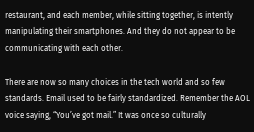restaurant, and each member, while sitting together, is intently manipulating their smartphones. And they do not appear to be communicating with each other.

There are now so many choices in the tech world and so few standards. Email used to be fairly standardized. Remember the AOL voice saying, “You’ve got mail.” It was once so culturally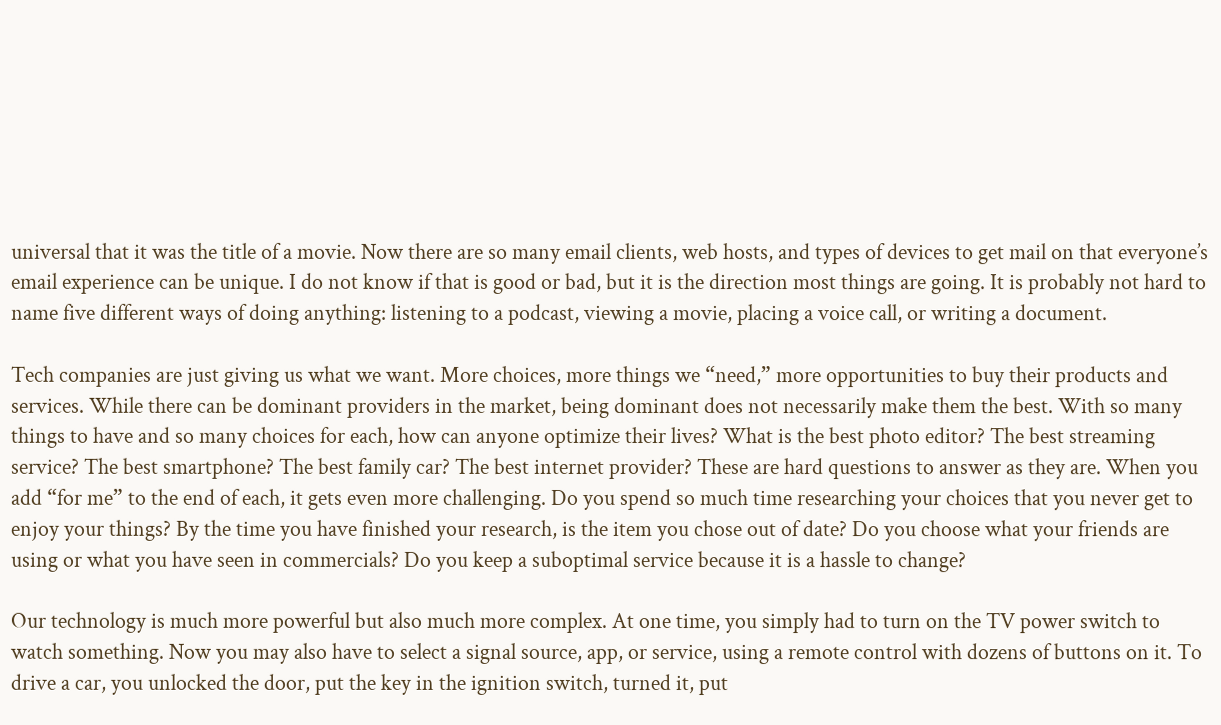universal that it was the title of a movie. Now there are so many email clients, web hosts, and types of devices to get mail on that everyone’s email experience can be unique. I do not know if that is good or bad, but it is the direction most things are going. It is probably not hard to name five different ways of doing anything: listening to a podcast, viewing a movie, placing a voice call, or writing a document.

Tech companies are just giving us what we want. More choices, more things we “need,” more opportunities to buy their products and services. While there can be dominant providers in the market, being dominant does not necessarily make them the best. With so many things to have and so many choices for each, how can anyone optimize their lives? What is the best photo editor? The best streaming service? The best smartphone? The best family car? The best internet provider? These are hard questions to answer as they are. When you add “for me” to the end of each, it gets even more challenging. Do you spend so much time researching your choices that you never get to enjoy your things? By the time you have finished your research, is the item you chose out of date? Do you choose what your friends are using or what you have seen in commercials? Do you keep a suboptimal service because it is a hassle to change?

Our technology is much more powerful but also much more complex. At one time, you simply had to turn on the TV power switch to watch something. Now you may also have to select a signal source, app, or service, using a remote control with dozens of buttons on it. To drive a car, you unlocked the door, put the key in the ignition switch, turned it, put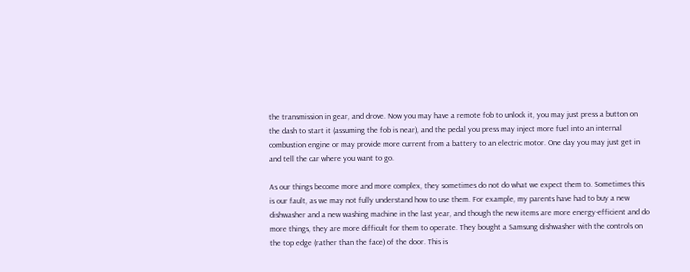the transmission in gear, and drove. Now you may have a remote fob to unlock it, you may just press a button on the dash to start it (assuming the fob is near), and the pedal you press may inject more fuel into an internal combustion engine or may provide more current from a battery to an electric motor. One day you may just get in and tell the car where you want to go.

As our things become more and more complex, they sometimes do not do what we expect them to. Sometimes this is our fault, as we may not fully understand how to use them. For example, my parents have had to buy a new dishwasher and a new washing machine in the last year, and though the new items are more energy-efficient and do more things, they are more difficult for them to operate. They bought a Samsung dishwasher with the controls on the top edge (rather than the face) of the door. This is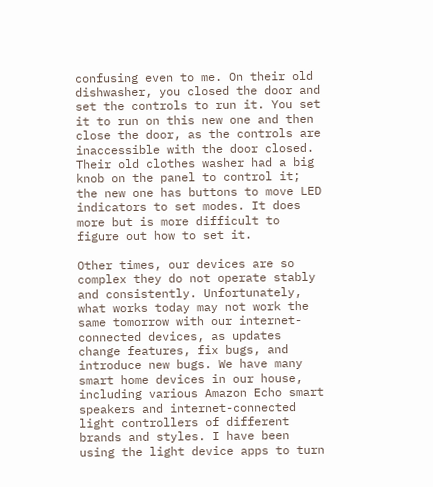confusing even to me. On their old dishwasher, you closed the door and set the controls to run it. You set it to run on this new one and then close the door, as the controls are inaccessible with the door closed. Their old clothes washer had a big knob on the panel to control it; the new one has buttons to move LED indicators to set modes. It does more but is more difficult to figure out how to set it.

Other times, our devices are so complex they do not operate stably and consistently. Unfortunately, what works today may not work the same tomorrow with our internet-connected devices, as updates change features, fix bugs, and introduce new bugs. We have many smart home devices in our house, including various Amazon Echo smart speakers and internet-connected light controllers of different brands and styles. I have been using the light device apps to turn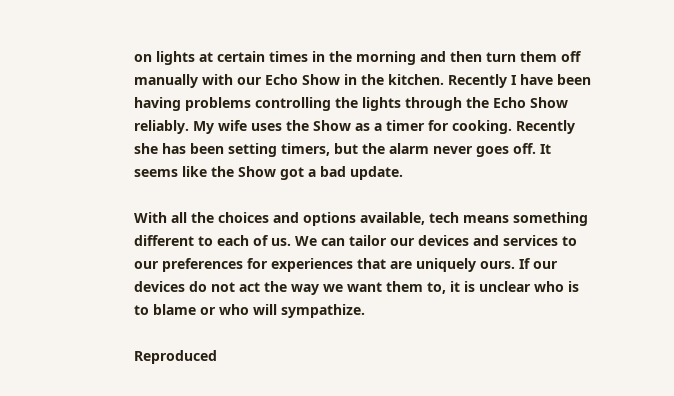on lights at certain times in the morning and then turn them off manually with our Echo Show in the kitchen. Recently I have been having problems controlling the lights through the Echo Show reliably. My wife uses the Show as a timer for cooking. Recently she has been setting timers, but the alarm never goes off. It seems like the Show got a bad update.

With all the choices and options available, tech means something different to each of us. We can tailor our devices and services to our preferences for experiences that are uniquely ours. If our devices do not act the way we want them to, it is unclear who is to blame or who will sympathize.

Reproduced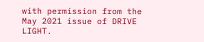with permission from the May 2021 issue of DRIVE LIGHT.